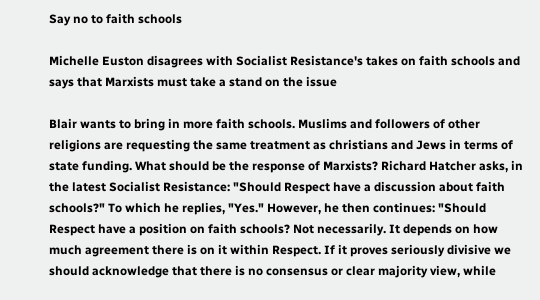Say no to faith schools

Michelle Euston disagrees with Socialist Resistance's takes on faith schools and says that Marxists must take a stand on the issue

Blair wants to bring in more faith schools. Muslims and followers of other religions are requesting the same treatment as christians and Jews in terms of state funding. What should be the response of Marxists? Richard Hatcher asks, in the latest Socialist Resistance: "Should Respect have a discussion about faith schools?" To which he replies, "Yes." However, he then continues: "Should Respect have a position on faith schools? Not necessarily. It depends on how much agreement there is on it within Respect. If it proves seriously divisive we should acknowledge that there is no consensus or clear majority view, while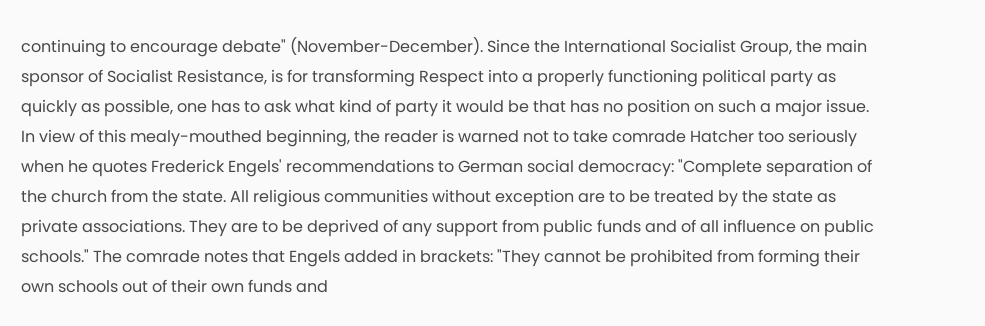continuing to encourage debate" (November-December). Since the International Socialist Group, the main sponsor of Socialist Resistance, is for transforming Respect into a properly functioning political party as quickly as possible, one has to ask what kind of party it would be that has no position on such a major issue. In view of this mealy-mouthed beginning, the reader is warned not to take comrade Hatcher too seriously when he quotes Frederick Engels' recommendations to German social democracy: "Complete separation of the church from the state. All religious communities without exception are to be treated by the state as private associations. They are to be deprived of any support from public funds and of all influence on public schools." The comrade notes that Engels added in brackets: "They cannot be prohibited from forming their own schools out of their own funds and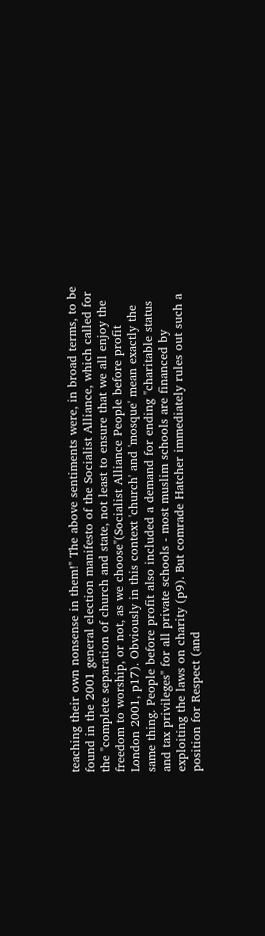teaching their own nonsense in them!" The above sentiments were, in broad terms, to be found in the 2001 general election manifesto of the Socialist Alliance, which called for the "complete separation of church and state, not least to ensure that we all enjoy the freedom to worship, or not, as we choose"(Socialist Alliance People before profit London 2001, p17). Obviously in this context 'church' and 'mosque' mean exactly the same thing. People before profit also included a demand for ending "charitable status and tax privileges" for all private schools - most muslim schools are financed by exploiting the laws on charity (p9). But comrade Hatcher immediately rules out such a position for Respect (and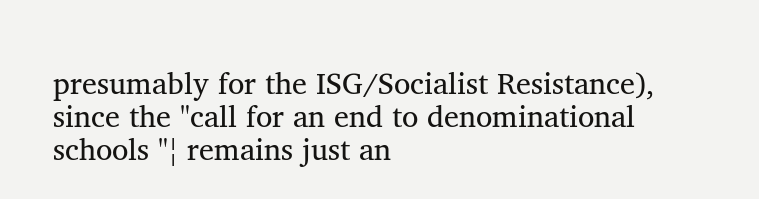presumably for the ISG/Socialist Resistance), since the "call for an end to denominational schools "¦ remains just an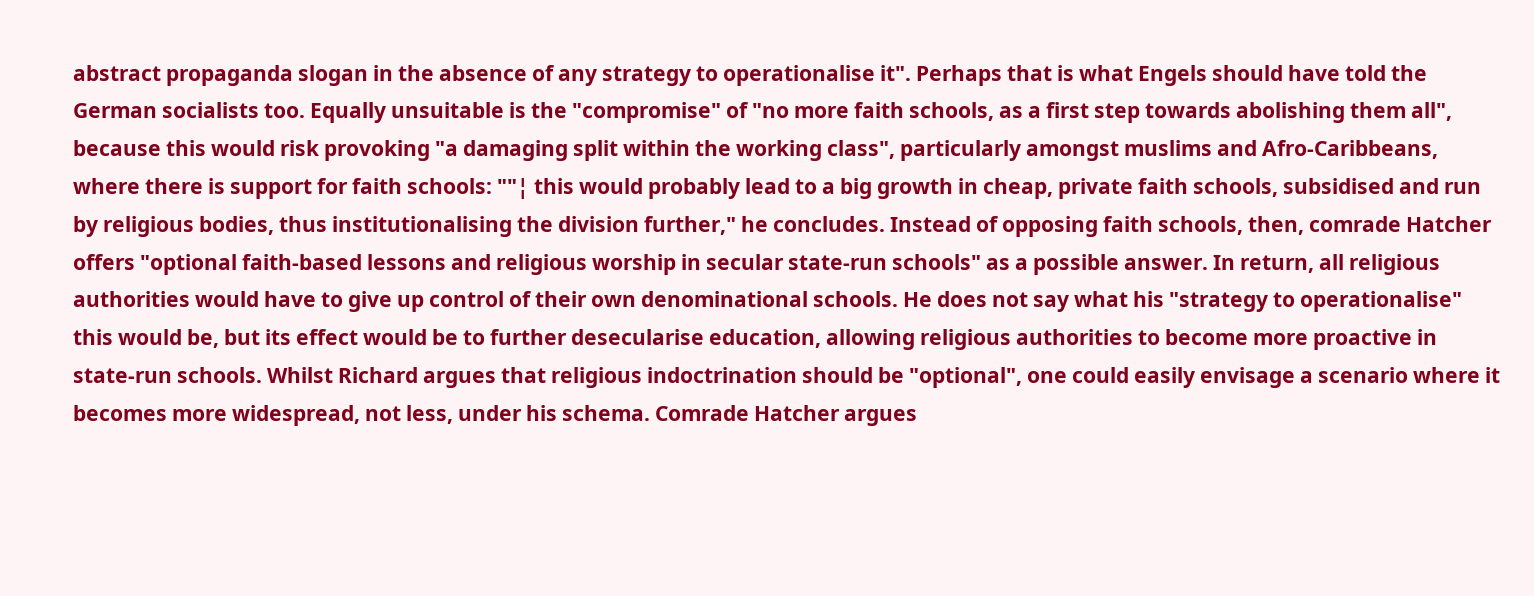abstract propaganda slogan in the absence of any strategy to operationalise it". Perhaps that is what Engels should have told the German socialists too. Equally unsuitable is the "compromise" of "no more faith schools, as a first step towards abolishing them all", because this would risk provoking "a damaging split within the working class", particularly amongst muslims and Afro-Caribbeans, where there is support for faith schools: ""¦ this would probably lead to a big growth in cheap, private faith schools, subsidised and run by religious bodies, thus institutionalising the division further," he concludes. Instead of opposing faith schools, then, comrade Hatcher offers "optional faith-based lessons and religious worship in secular state-run schools" as a possible answer. In return, all religious authorities would have to give up control of their own denominational schools. He does not say what his "strategy to operationalise" this would be, but its effect would be to further desecularise education, allowing religious authorities to become more proactive in state-run schools. Whilst Richard argues that religious indoctrination should be "optional", one could easily envisage a scenario where it becomes more widespread, not less, under his schema. Comrade Hatcher argues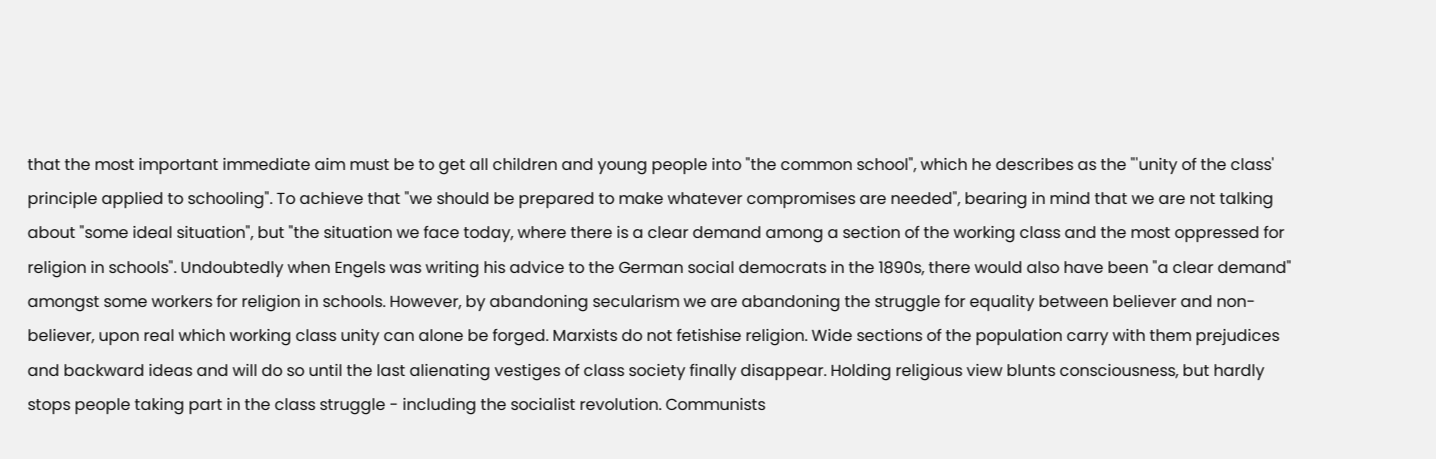that the most important immediate aim must be to get all children and young people into "the common school", which he describes as the "'unity of the class' principle applied to schooling". To achieve that "we should be prepared to make whatever compromises are needed", bearing in mind that we are not talking about "some ideal situation", but "the situation we face today, where there is a clear demand among a section of the working class and the most oppressed for religion in schools". Undoubtedly when Engels was writing his advice to the German social democrats in the 1890s, there would also have been "a clear demand" amongst some workers for religion in schools. However, by abandoning secularism we are abandoning the struggle for equality between believer and non-believer, upon real which working class unity can alone be forged. Marxists do not fetishise religion. Wide sections of the population carry with them prejudices and backward ideas and will do so until the last alienating vestiges of class society finally disappear. Holding religious view blunts consciousness, but hardly stops people taking part in the class struggle - including the socialist revolution. Communists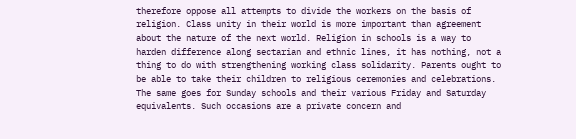therefore oppose all attempts to divide the workers on the basis of religion. Class unity in their world is more important than agreement about the nature of the next world. Religion in schools is a way to harden difference along sectarian and ethnic lines, it has nothing, not a thing to do with strengthening working class solidarity. Parents ought to be able to take their children to religious ceremonies and celebrations. The same goes for Sunday schools and their various Friday and Saturday equivalents. Such occasions are a private concern and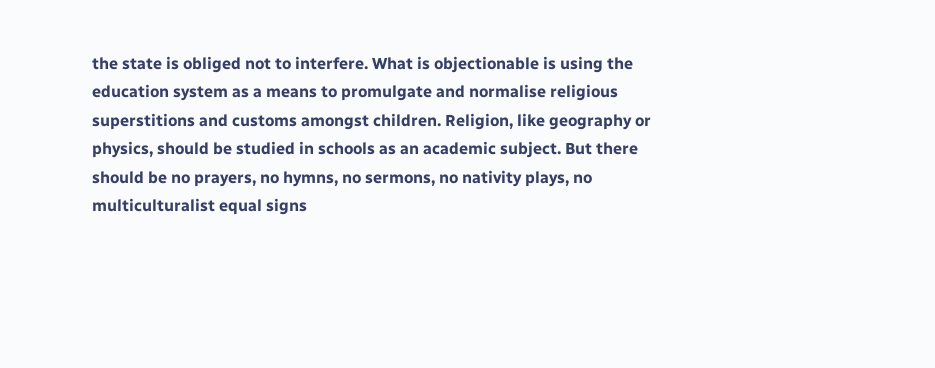the state is obliged not to interfere. What is objectionable is using the education system as a means to promulgate and normalise religious superstitions and customs amongst children. Religion, like geography or physics, should be studied in schools as an academic subject. But there should be no prayers, no hymns, no sermons, no nativity plays, no multiculturalist equal signs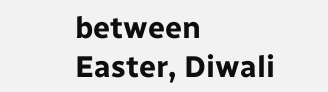between Easter, Diwali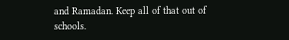and Ramadan. Keep all of that out of schools.